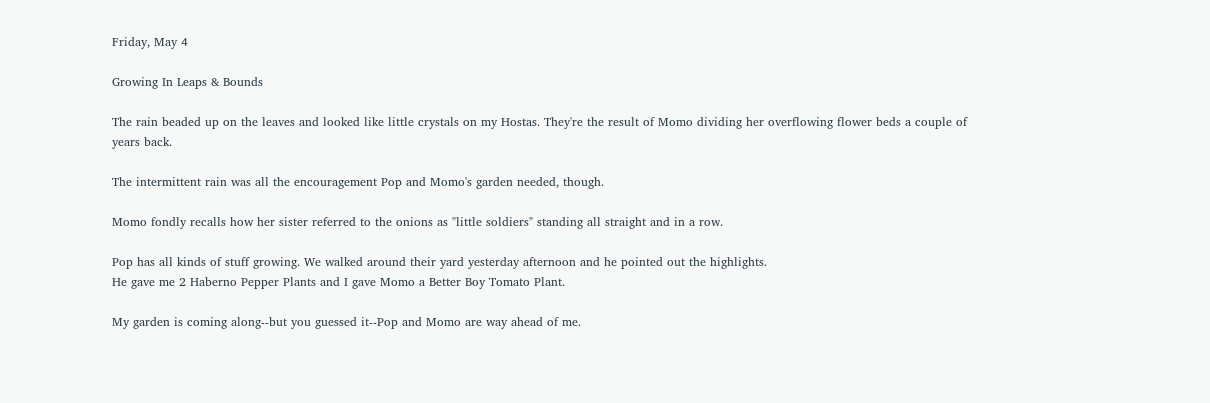Friday, May 4

Growing In Leaps & Bounds

The rain beaded up on the leaves and looked like little crystals on my Hostas. They're the result of Momo dividing her overflowing flower beds a couple of years back.

The intermittent rain was all the encouragement Pop and Momo's garden needed, though.

Momo fondly recalls how her sister referred to the onions as "little soldiers" standing all straight and in a row.

Pop has all kinds of stuff growing. We walked around their yard yesterday afternoon and he pointed out the highlights.
He gave me 2 Haberno Pepper Plants and I gave Momo a Better Boy Tomato Plant.

My garden is coming along--but you guessed it--Pop and Momo are way ahead of me.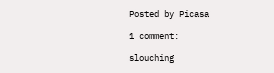Posted by Picasa

1 comment:

slouching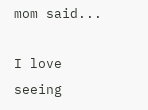mom said...

I love seeing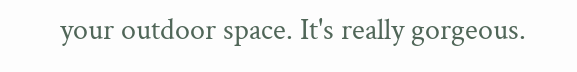your outdoor space. It's really gorgeous.